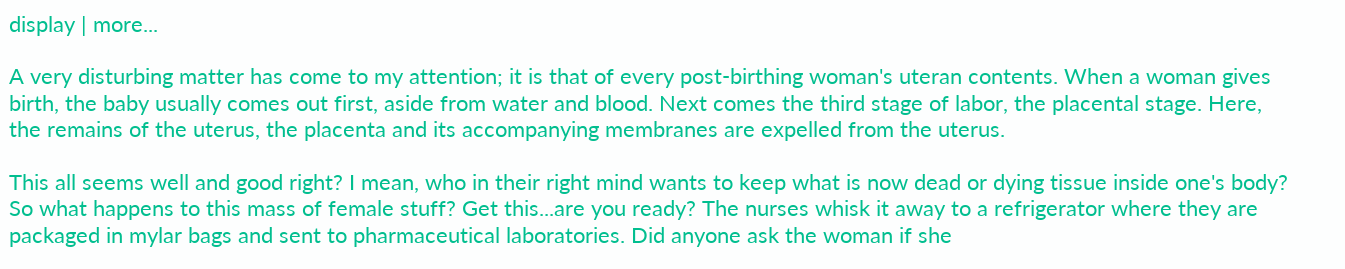display | more...

A very disturbing matter has come to my attention; it is that of every post-birthing woman's uteran contents. When a woman gives birth, the baby usually comes out first, aside from water and blood. Next comes the third stage of labor, the placental stage. Here, the remains of the uterus, the placenta and its accompanying membranes are expelled from the uterus.

This all seems well and good right? I mean, who in their right mind wants to keep what is now dead or dying tissue inside one's body? So what happens to this mass of female stuff? Get this...are you ready? The nurses whisk it away to a refrigerator where they are packaged in mylar bags and sent to pharmaceutical laboratories. Did anyone ask the woman if she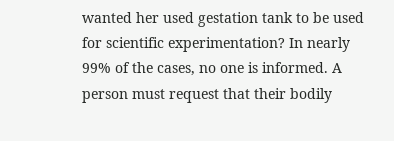wanted her used gestation tank to be used for scientific experimentation? In nearly 99% of the cases, no one is informed. A person must request that their bodily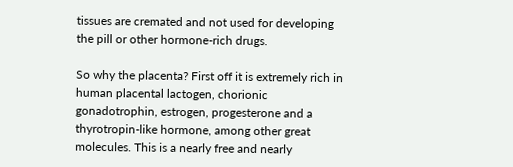tissues are cremated and not used for developing the pill or other hormone-rich drugs.

So why the placenta? First off it is extremely rich in human placental lactogen, chorionic gonadotrophin, estrogen, progesterone and a thyrotropin-like hormone, among other great molecules. This is a nearly free and nearly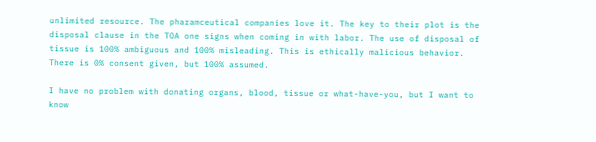unlimited resource. The pharamceutical companies love it. The key to their plot is the disposal clause in the TOA one signs when coming in with labor. The use of disposal of tissue is 100% ambiguous and 100% misleading. This is ethically malicious behavior. There is 0% consent given, but 100% assumed.

I have no problem with donating organs, blood, tissue or what-have-you, but I want to know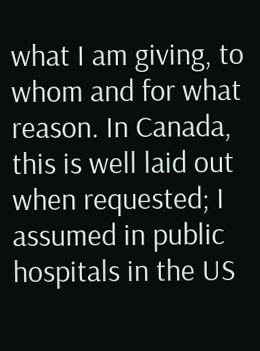what I am giving, to whom and for what reason. In Canada, this is well laid out when requested; I assumed in public hospitals in the US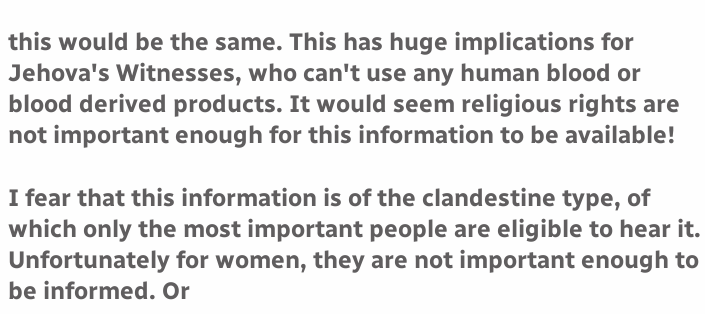this would be the same. This has huge implications for Jehova's Witnesses, who can't use any human blood or blood derived products. It would seem religious rights are not important enough for this information to be available!

I fear that this information is of the clandestine type, of which only the most important people are eligible to hear it. Unfortunately for women, they are not important enough to be informed. Or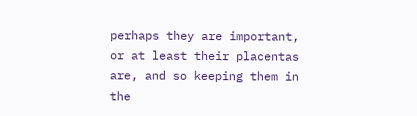perhaps they are important, or at least their placentas are, and so keeping them in the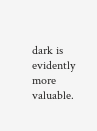dark is evidently more valuable.